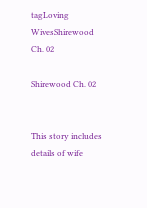tagLoving WivesShirewood Ch. 02

Shirewood Ch. 02


This story includes details of wife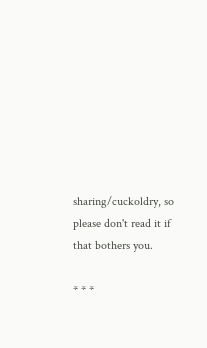sharing/cuckoldry, so please don't read it if that bothers you.

* * *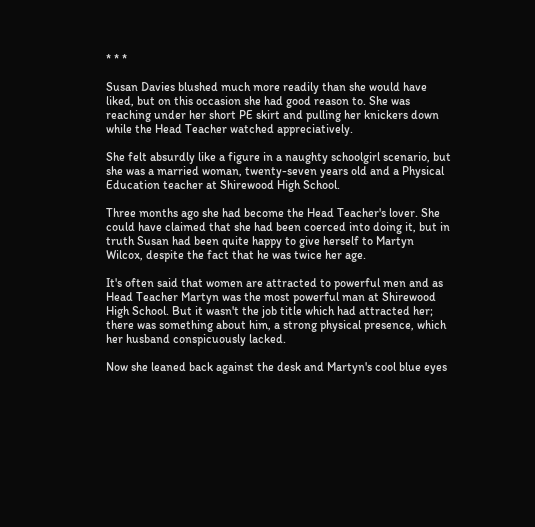* * *

Susan Davies blushed much more readily than she would have liked, but on this occasion she had good reason to. She was reaching under her short PE skirt and pulling her knickers down while the Head Teacher watched appreciatively.

She felt absurdly like a figure in a naughty schoolgirl scenario, but she was a married woman, twenty-seven years old and a Physical Education teacher at Shirewood High School.

Three months ago she had become the Head Teacher's lover. She could have claimed that she had been coerced into doing it, but in truth Susan had been quite happy to give herself to Martyn Wilcox, despite the fact that he was twice her age.

It's often said that women are attracted to powerful men and as Head Teacher Martyn was the most powerful man at Shirewood High School. But it wasn't the job title which had attracted her; there was something about him, a strong physical presence, which her husband conspicuously lacked.

Now she leaned back against the desk and Martyn's cool blue eyes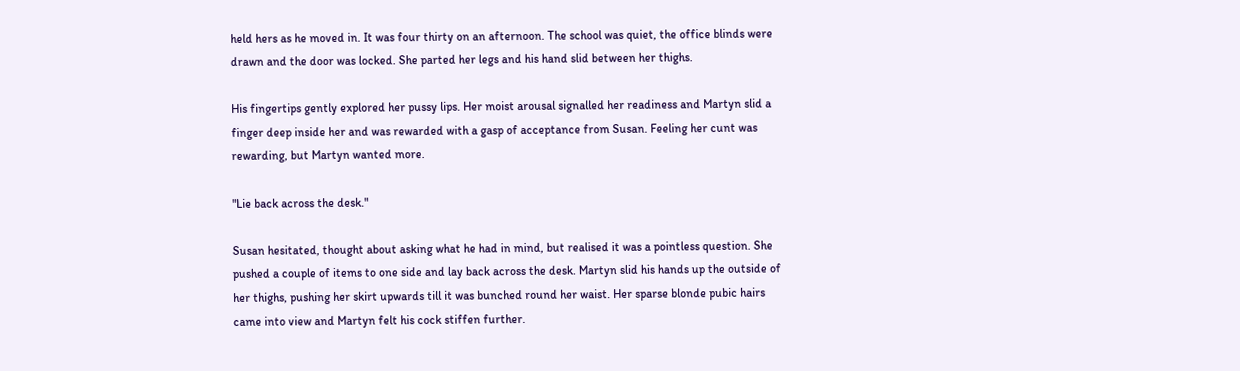held hers as he moved in. It was four thirty on an afternoon. The school was quiet, the office blinds were drawn and the door was locked. She parted her legs and his hand slid between her thighs.

His fingertips gently explored her pussy lips. Her moist arousal signalled her readiness and Martyn slid a finger deep inside her and was rewarded with a gasp of acceptance from Susan. Feeling her cunt was rewarding, but Martyn wanted more.

"Lie back across the desk."

Susan hesitated, thought about asking what he had in mind, but realised it was a pointless question. She pushed a couple of items to one side and lay back across the desk. Martyn slid his hands up the outside of her thighs, pushing her skirt upwards till it was bunched round her waist. Her sparse blonde pubic hairs came into view and Martyn felt his cock stiffen further.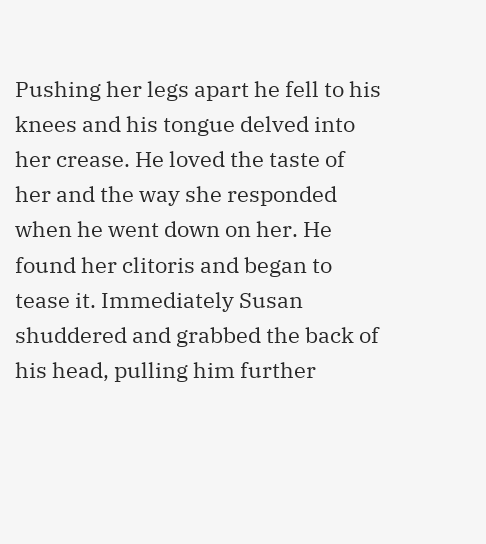Pushing her legs apart he fell to his knees and his tongue delved into her crease. He loved the taste of her and the way she responded when he went down on her. He found her clitoris and began to tease it. Immediately Susan shuddered and grabbed the back of his head, pulling him further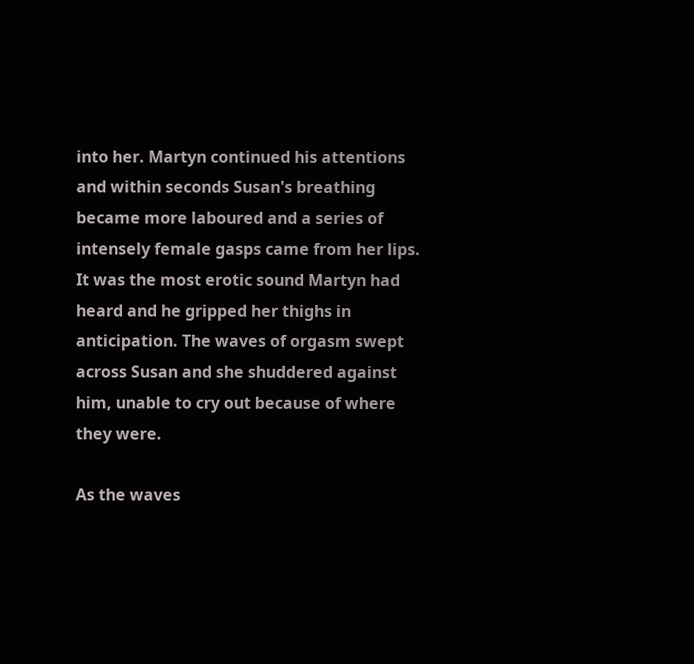into her. Martyn continued his attentions and within seconds Susan's breathing became more laboured and a series of intensely female gasps came from her lips. It was the most erotic sound Martyn had heard and he gripped her thighs in anticipation. The waves of orgasm swept across Susan and she shuddered against him, unable to cry out because of where they were.

As the waves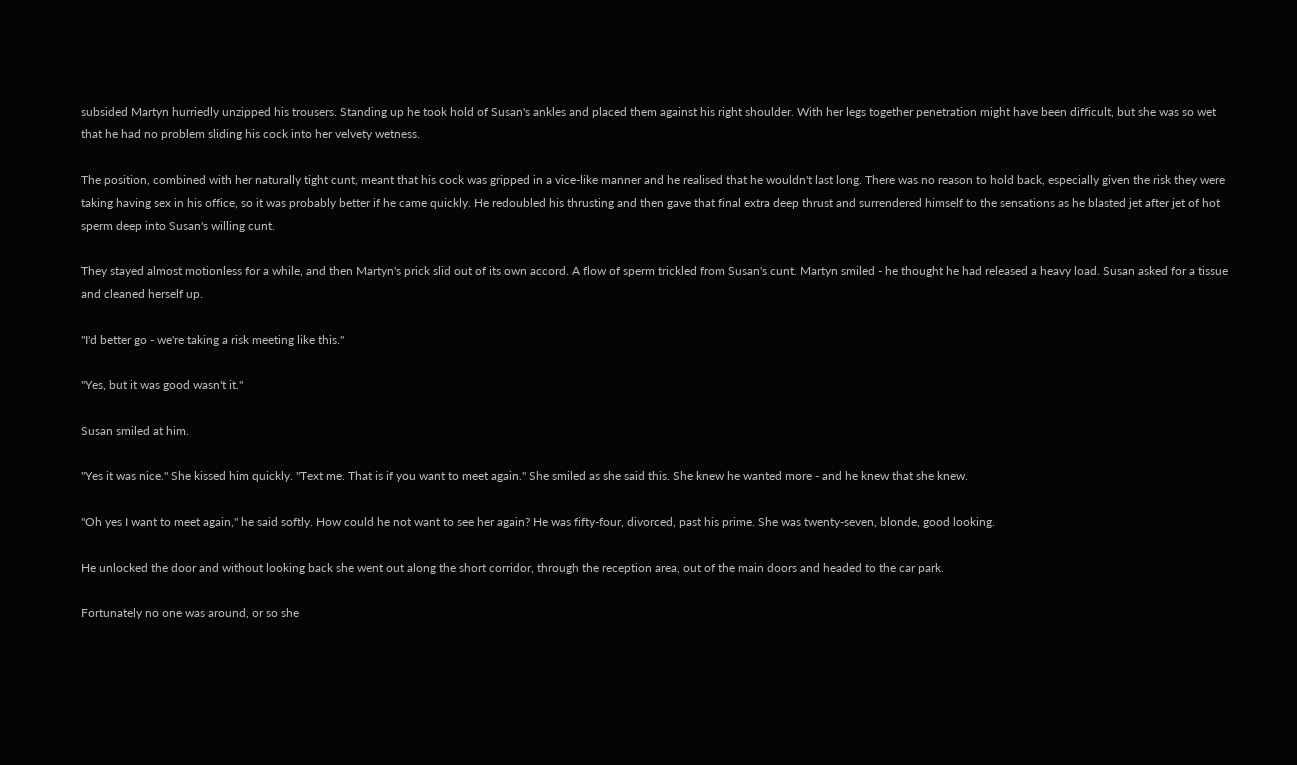subsided Martyn hurriedly unzipped his trousers. Standing up he took hold of Susan's ankles and placed them against his right shoulder. With her legs together penetration might have been difficult, but she was so wet that he had no problem sliding his cock into her velvety wetness.

The position, combined with her naturally tight cunt, meant that his cock was gripped in a vice-like manner and he realised that he wouldn't last long. There was no reason to hold back, especially given the risk they were taking having sex in his office, so it was probably better if he came quickly. He redoubled his thrusting and then gave that final extra deep thrust and surrendered himself to the sensations as he blasted jet after jet of hot sperm deep into Susan's willing cunt.

They stayed almost motionless for a while, and then Martyn's prick slid out of its own accord. A flow of sperm trickled from Susan's cunt. Martyn smiled - he thought he had released a heavy load. Susan asked for a tissue and cleaned herself up.

"I'd better go - we're taking a risk meeting like this."

"Yes, but it was good wasn't it."

Susan smiled at him.

"Yes it was nice." She kissed him quickly. "Text me. That is if you want to meet again." She smiled as she said this. She knew he wanted more - and he knew that she knew.

"Oh yes I want to meet again," he said softly. How could he not want to see her again? He was fifty-four, divorced, past his prime. She was twenty-seven, blonde, good looking.

He unlocked the door and without looking back she went out along the short corridor, through the reception area, out of the main doors and headed to the car park.

Fortunately no one was around, or so she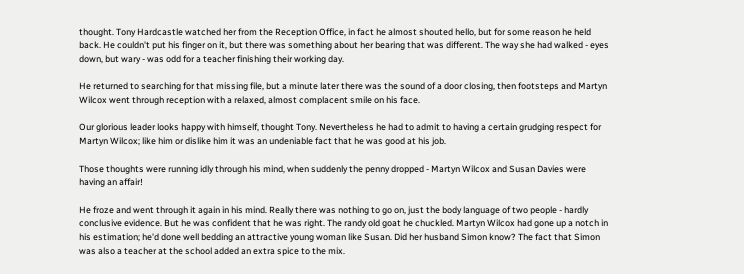thought. Tony Hardcastle watched her from the Reception Office, in fact he almost shouted hello, but for some reason he held back. He couldn't put his finger on it, but there was something about her bearing that was different. The way she had walked - eyes down, but wary - was odd for a teacher finishing their working day.

He returned to searching for that missing file, but a minute later there was the sound of a door closing, then footsteps and Martyn Wilcox went through reception with a relaxed, almost complacent smile on his face.

Our glorious leader looks happy with himself, thought Tony. Nevertheless he had to admit to having a certain grudging respect for Martyn Wilcox; like him or dislike him it was an undeniable fact that he was good at his job.

Those thoughts were running idly through his mind, when suddenly the penny dropped - Martyn Wilcox and Susan Davies were having an affair!

He froze and went through it again in his mind. Really there was nothing to go on, just the body language of two people - hardly conclusive evidence. But he was confident that he was right. The randy old goat he chuckled. Martyn Wilcox had gone up a notch in his estimation; he'd done well bedding an attractive young woman like Susan. Did her husband Simon know? The fact that Simon was also a teacher at the school added an extra spice to the mix.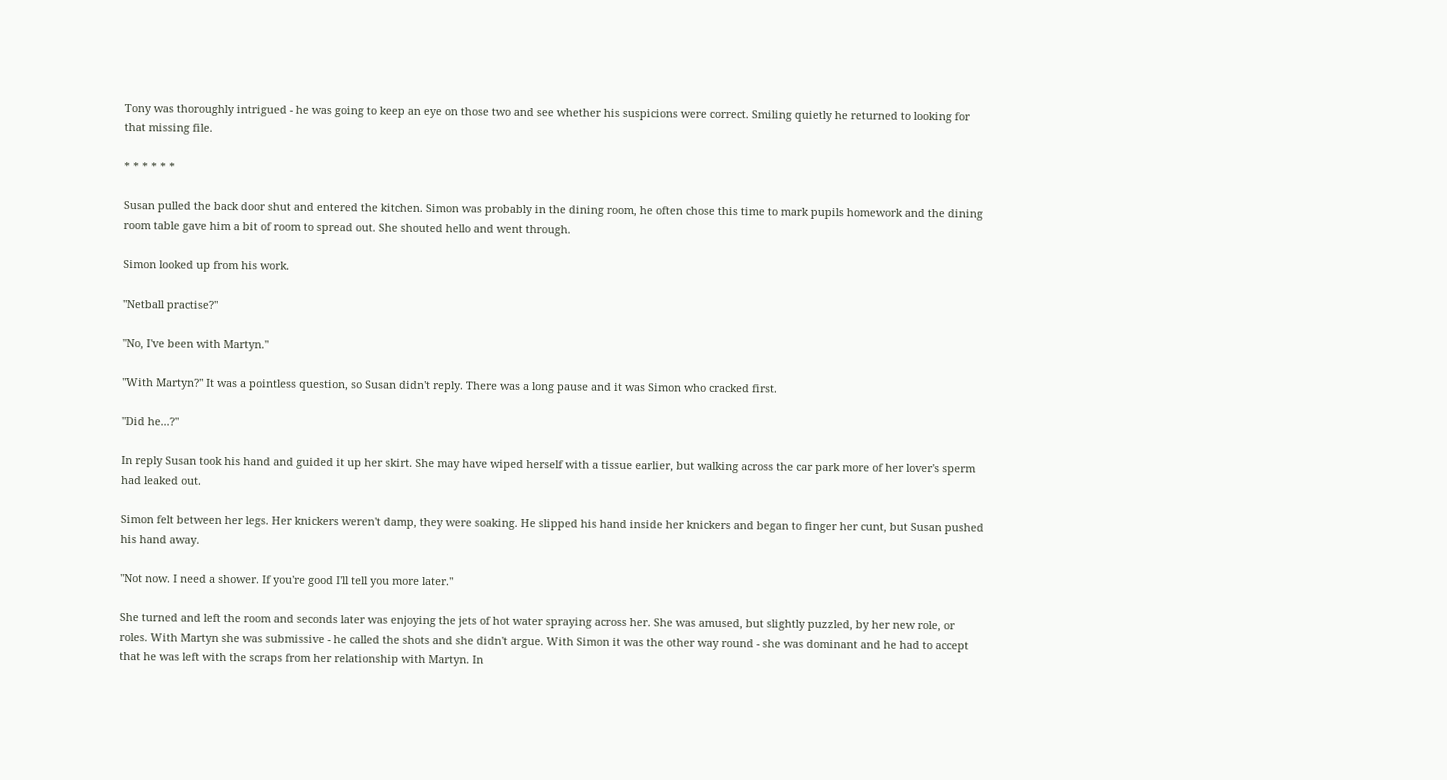Tony was thoroughly intrigued - he was going to keep an eye on those two and see whether his suspicions were correct. Smiling quietly he returned to looking for that missing file.

* * * * * *

Susan pulled the back door shut and entered the kitchen. Simon was probably in the dining room, he often chose this time to mark pupils homework and the dining room table gave him a bit of room to spread out. She shouted hello and went through.

Simon looked up from his work.

"Netball practise?"

"No, I've been with Martyn."

"With Martyn?" It was a pointless question, so Susan didn't reply. There was a long pause and it was Simon who cracked first.

"Did he...?"

In reply Susan took his hand and guided it up her skirt. She may have wiped herself with a tissue earlier, but walking across the car park more of her lover's sperm had leaked out.

Simon felt between her legs. Her knickers weren't damp, they were soaking. He slipped his hand inside her knickers and began to finger her cunt, but Susan pushed his hand away.

"Not now. I need a shower. If you're good I'll tell you more later."

She turned and left the room and seconds later was enjoying the jets of hot water spraying across her. She was amused, but slightly puzzled, by her new role, or roles. With Martyn she was submissive - he called the shots and she didn't argue. With Simon it was the other way round - she was dominant and he had to accept that he was left with the scraps from her relationship with Martyn. In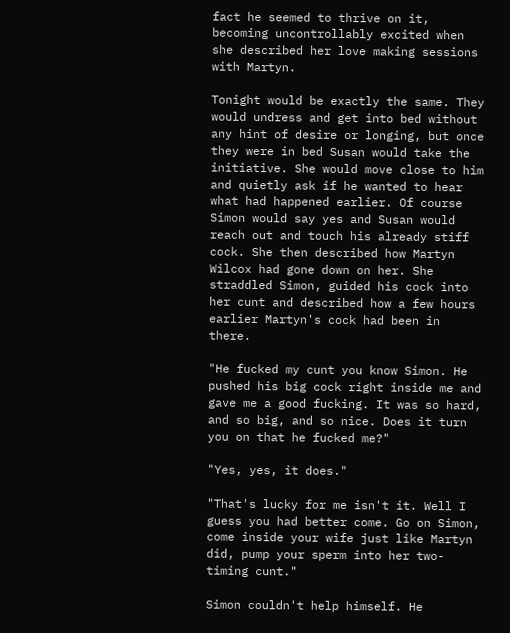fact he seemed to thrive on it, becoming uncontrollably excited when she described her love making sessions with Martyn.

Tonight would be exactly the same. They would undress and get into bed without any hint of desire or longing, but once they were in bed Susan would take the initiative. She would move close to him and quietly ask if he wanted to hear what had happened earlier. Of course Simon would say yes and Susan would reach out and touch his already stiff cock. She then described how Martyn Wilcox had gone down on her. She straddled Simon, guided his cock into her cunt and described how a few hours earlier Martyn's cock had been in there.

"He fucked my cunt you know Simon. He pushed his big cock right inside me and gave me a good fucking. It was so hard, and so big, and so nice. Does it turn you on that he fucked me?"

"Yes, yes, it does."

"That's lucky for me isn't it. Well I guess you had better come. Go on Simon, come inside your wife just like Martyn did, pump your sperm into her two-timing cunt."

Simon couldn't help himself. He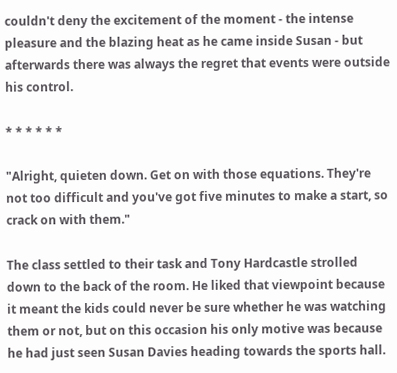couldn't deny the excitement of the moment - the intense pleasure and the blazing heat as he came inside Susan - but afterwards there was always the regret that events were outside his control.

* * * * * *

"Alright, quieten down. Get on with those equations. They're not too difficult and you've got five minutes to make a start, so crack on with them."

The class settled to their task and Tony Hardcastle strolled down to the back of the room. He liked that viewpoint because it meant the kids could never be sure whether he was watching them or not, but on this occasion his only motive was because he had just seen Susan Davies heading towards the sports hall.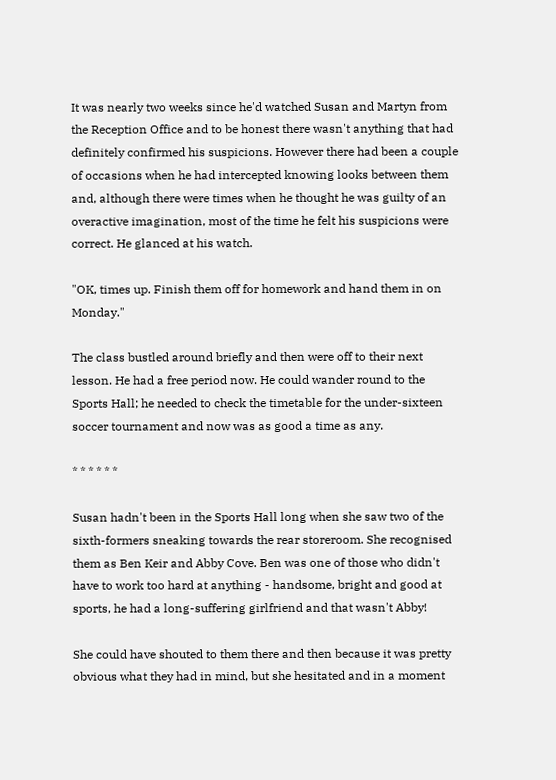It was nearly two weeks since he'd watched Susan and Martyn from the Reception Office and to be honest there wasn't anything that had definitely confirmed his suspicions. However there had been a couple of occasions when he had intercepted knowing looks between them and, although there were times when he thought he was guilty of an overactive imagination, most of the time he felt his suspicions were correct. He glanced at his watch.

"OK, times up. Finish them off for homework and hand them in on Monday."

The class bustled around briefly and then were off to their next lesson. He had a free period now. He could wander round to the Sports Hall; he needed to check the timetable for the under-sixteen soccer tournament and now was as good a time as any.

* * * * * *

Susan hadn't been in the Sports Hall long when she saw two of the sixth-formers sneaking towards the rear storeroom. She recognised them as Ben Keir and Abby Cove. Ben was one of those who didn't have to work too hard at anything - handsome, bright and good at sports, he had a long-suffering girlfriend and that wasn't Abby!

She could have shouted to them there and then because it was pretty obvious what they had in mind, but she hesitated and in a moment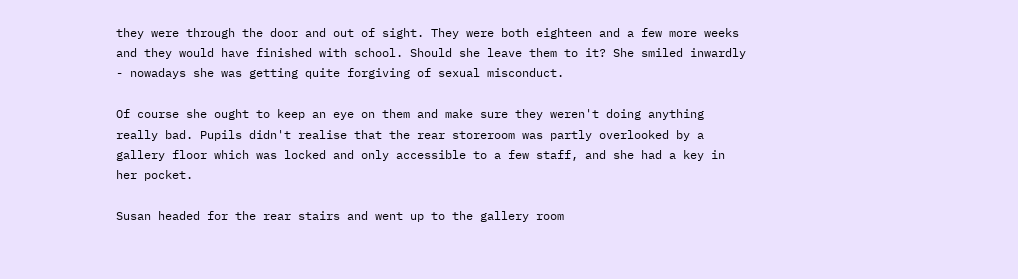they were through the door and out of sight. They were both eighteen and a few more weeks and they would have finished with school. Should she leave them to it? She smiled inwardly - nowadays she was getting quite forgiving of sexual misconduct.

Of course she ought to keep an eye on them and make sure they weren't doing anything really bad. Pupils didn't realise that the rear storeroom was partly overlooked by a gallery floor which was locked and only accessible to a few staff, and she had a key in her pocket.

Susan headed for the rear stairs and went up to the gallery room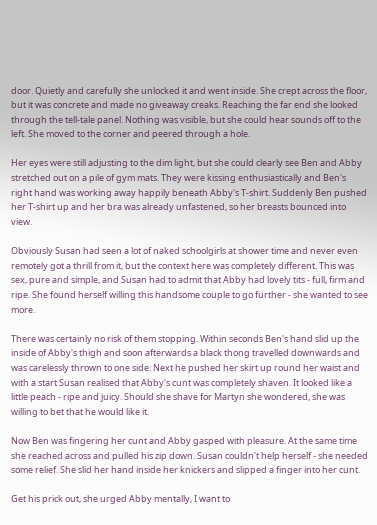door. Quietly and carefully she unlocked it and went inside. She crept across the floor, but it was concrete and made no giveaway creaks. Reaching the far end she looked through the tell-tale panel. Nothing was visible, but she could hear sounds off to the left. She moved to the corner and peered through a hole.

Her eyes were still adjusting to the dim light, but she could clearly see Ben and Abby stretched out on a pile of gym mats. They were kissing enthusiastically and Ben's right hand was working away happily beneath Abby's T-shirt. Suddenly Ben pushed her T-shirt up and her bra was already unfastened, so her breasts bounced into view.

Obviously Susan had seen a lot of naked schoolgirls at shower time and never even remotely got a thrill from it, but the context here was completely different. This was sex, pure and simple, and Susan had to admit that Abby had lovely tits - full, firm and ripe. She found herself willing this handsome couple to go further - she wanted to see more.

There was certainly no risk of them stopping. Within seconds Ben's hand slid up the inside of Abby's thigh and soon afterwards a black thong travelled downwards and was carelessly thrown to one side. Next he pushed her skirt up round her waist and with a start Susan realised that Abby's cunt was completely shaven. It looked like a little peach - ripe and juicy. Should she shave for Martyn she wondered, she was willing to bet that he would like it.

Now Ben was fingering her cunt and Abby gasped with pleasure. At the same time she reached across and pulled his zip down. Susan couldn't help herself - she needed some relief. She slid her hand inside her knickers and slipped a finger into her cunt.

Get his prick out, she urged Abby mentally, I want to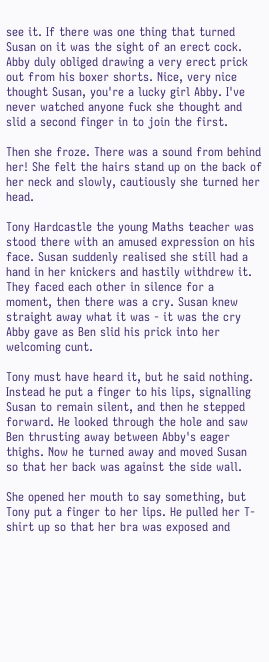see it. If there was one thing that turned Susan on it was the sight of an erect cock. Abby duly obliged drawing a very erect prick out from his boxer shorts. Nice, very nice thought Susan, you're a lucky girl Abby. I've never watched anyone fuck she thought and slid a second finger in to join the first.

Then she froze. There was a sound from behind her! She felt the hairs stand up on the back of her neck and slowly, cautiously she turned her head.

Tony Hardcastle the young Maths teacher was stood there with an amused expression on his face. Susan suddenly realised she still had a hand in her knickers and hastily withdrew it. They faced each other in silence for a moment, then there was a cry. Susan knew straight away what it was - it was the cry Abby gave as Ben slid his prick into her welcoming cunt.

Tony must have heard it, but he said nothing. Instead he put a finger to his lips, signalling Susan to remain silent, and then he stepped forward. He looked through the hole and saw Ben thrusting away between Abby's eager thighs. Now he turned away and moved Susan so that her back was against the side wall.

She opened her mouth to say something, but Tony put a finger to her lips. He pulled her T-shirt up so that her bra was exposed and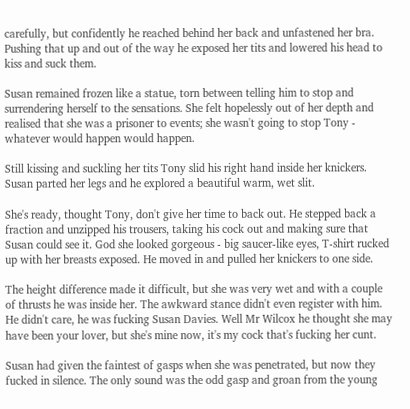carefully, but confidently he reached behind her back and unfastened her bra. Pushing that up and out of the way he exposed her tits and lowered his head to kiss and suck them.

Susan remained frozen like a statue, torn between telling him to stop and surrendering herself to the sensations. She felt hopelessly out of her depth and realised that she was a prisoner to events; she wasn't going to stop Tony - whatever would happen would happen.

Still kissing and suckling her tits Tony slid his right hand inside her knickers. Susan parted her legs and he explored a beautiful warm, wet slit.

She's ready, thought Tony, don't give her time to back out. He stepped back a fraction and unzipped his trousers, taking his cock out and making sure that Susan could see it. God she looked gorgeous - big saucer-like eyes, T-shirt rucked up with her breasts exposed. He moved in and pulled her knickers to one side.

The height difference made it difficult, but she was very wet and with a couple of thrusts he was inside her. The awkward stance didn't even register with him. He didn't care, he was fucking Susan Davies. Well Mr Wilcox he thought she may have been your lover, but she's mine now, it's my cock that's fucking her cunt.

Susan had given the faintest of gasps when she was penetrated, but now they fucked in silence. The only sound was the odd gasp and groan from the young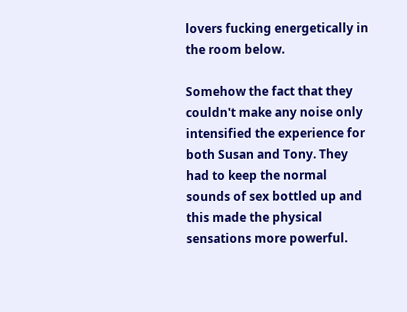lovers fucking energetically in the room below.

Somehow the fact that they couldn't make any noise only intensified the experience for both Susan and Tony. They had to keep the normal sounds of sex bottled up and this made the physical sensations more powerful.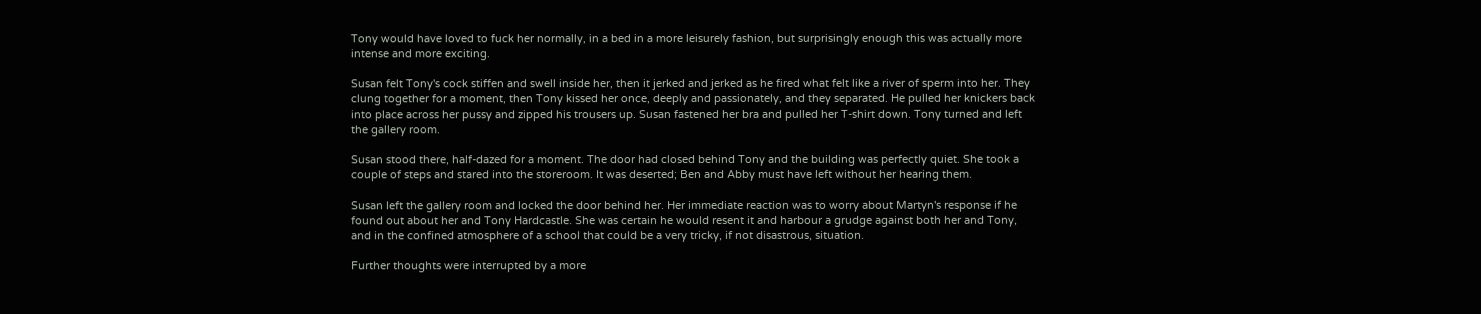Tony would have loved to fuck her normally, in a bed in a more leisurely fashion, but surprisingly enough this was actually more intense and more exciting.

Susan felt Tony's cock stiffen and swell inside her, then it jerked and jerked as he fired what felt like a river of sperm into her. They clung together for a moment, then Tony kissed her once, deeply and passionately, and they separated. He pulled her knickers back into place across her pussy and zipped his trousers up. Susan fastened her bra and pulled her T-shirt down. Tony turned and left the gallery room.

Susan stood there, half-dazed for a moment. The door had closed behind Tony and the building was perfectly quiet. She took a couple of steps and stared into the storeroom. It was deserted; Ben and Abby must have left without her hearing them.

Susan left the gallery room and locked the door behind her. Her immediate reaction was to worry about Martyn's response if he found out about her and Tony Hardcastle. She was certain he would resent it and harbour a grudge against both her and Tony, and in the confined atmosphere of a school that could be a very tricky, if not disastrous, situation.

Further thoughts were interrupted by a more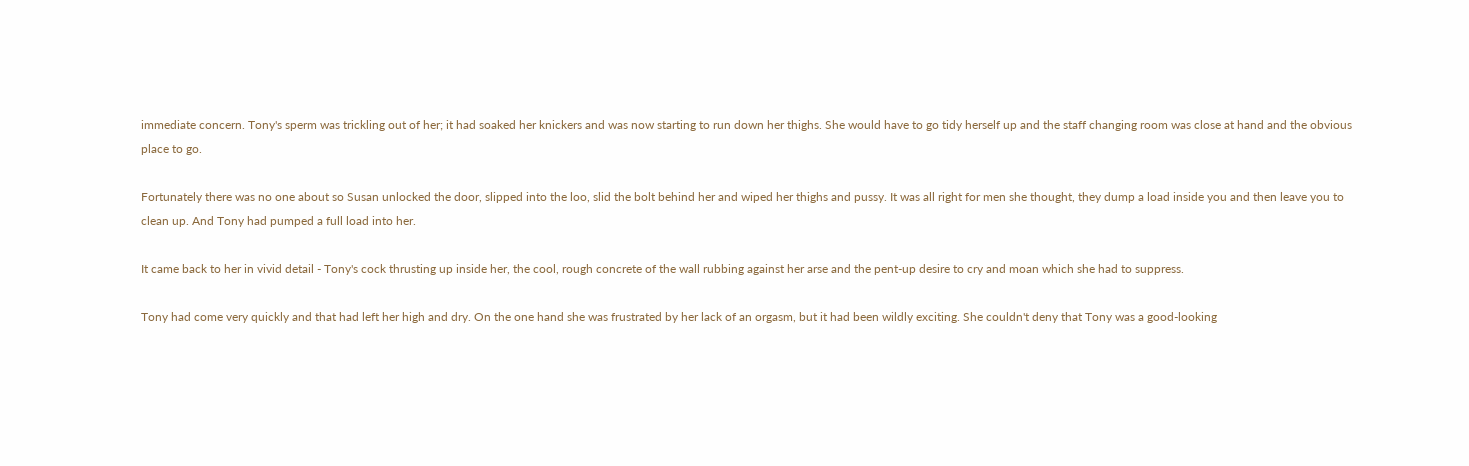immediate concern. Tony's sperm was trickling out of her; it had soaked her knickers and was now starting to run down her thighs. She would have to go tidy herself up and the staff changing room was close at hand and the obvious place to go.

Fortunately there was no one about so Susan unlocked the door, slipped into the loo, slid the bolt behind her and wiped her thighs and pussy. It was all right for men she thought, they dump a load inside you and then leave you to clean up. And Tony had pumped a full load into her.

It came back to her in vivid detail - Tony's cock thrusting up inside her, the cool, rough concrete of the wall rubbing against her arse and the pent-up desire to cry and moan which she had to suppress.

Tony had come very quickly and that had left her high and dry. On the one hand she was frustrated by her lack of an orgasm, but it had been wildly exciting. She couldn't deny that Tony was a good-looking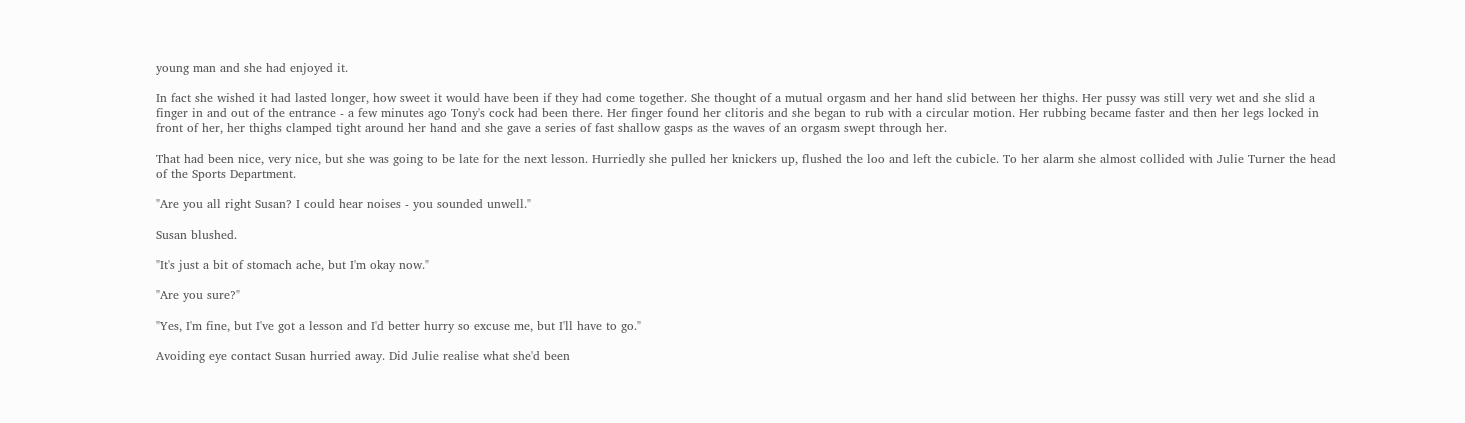young man and she had enjoyed it.

In fact she wished it had lasted longer, how sweet it would have been if they had come together. She thought of a mutual orgasm and her hand slid between her thighs. Her pussy was still very wet and she slid a finger in and out of the entrance - a few minutes ago Tony's cock had been there. Her finger found her clitoris and she began to rub with a circular motion. Her rubbing became faster and then her legs locked in front of her, her thighs clamped tight around her hand and she gave a series of fast shallow gasps as the waves of an orgasm swept through her.

That had been nice, very nice, but she was going to be late for the next lesson. Hurriedly she pulled her knickers up, flushed the loo and left the cubicle. To her alarm she almost collided with Julie Turner the head of the Sports Department.

"Are you all right Susan? I could hear noises - you sounded unwell."

Susan blushed.

"It's just a bit of stomach ache, but I'm okay now."

"Are you sure?"

"Yes, I'm fine, but I've got a lesson and I'd better hurry so excuse me, but I'll have to go."

Avoiding eye contact Susan hurried away. Did Julie realise what she'd been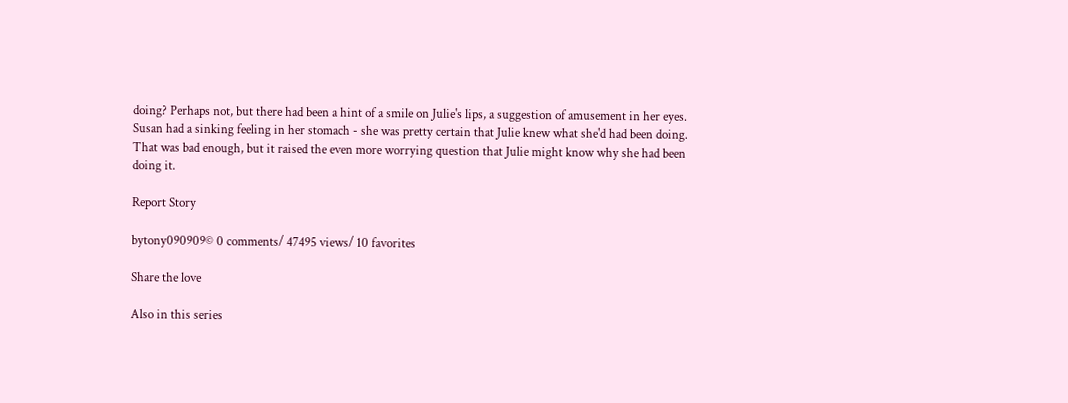doing? Perhaps not, but there had been a hint of a smile on Julie's lips, a suggestion of amusement in her eyes. Susan had a sinking feeling in her stomach - she was pretty certain that Julie knew what she'd had been doing. That was bad enough, but it raised the even more worrying question that Julie might know why she had been doing it.

Report Story

bytony090909© 0 comments/ 47495 views/ 10 favorites

Share the love

Also in this series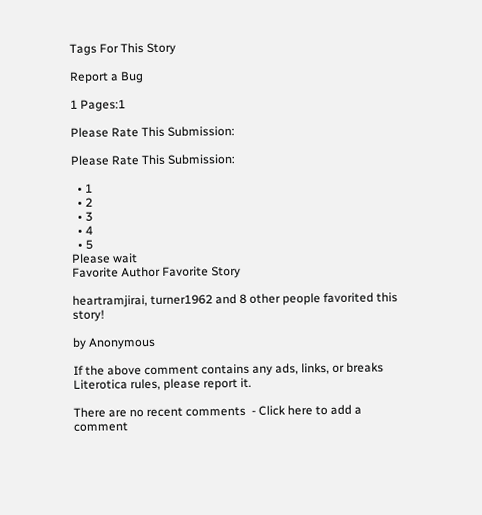Tags For This Story

Report a Bug

1 Pages:1

Please Rate This Submission:

Please Rate This Submission:

  • 1
  • 2
  • 3
  • 4
  • 5
Please wait
Favorite Author Favorite Story

heartramjirai, turner1962 and 8 other people favorited this story!

by Anonymous

If the above comment contains any ads, links, or breaks Literotica rules, please report it.

There are no recent comments  - Click here to add a comment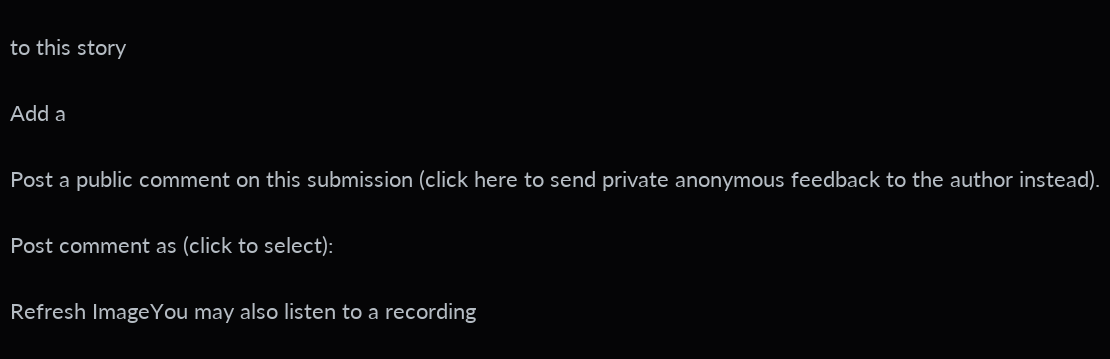to this story

Add a

Post a public comment on this submission (click here to send private anonymous feedback to the author instead).

Post comment as (click to select):

Refresh ImageYou may also listen to a recording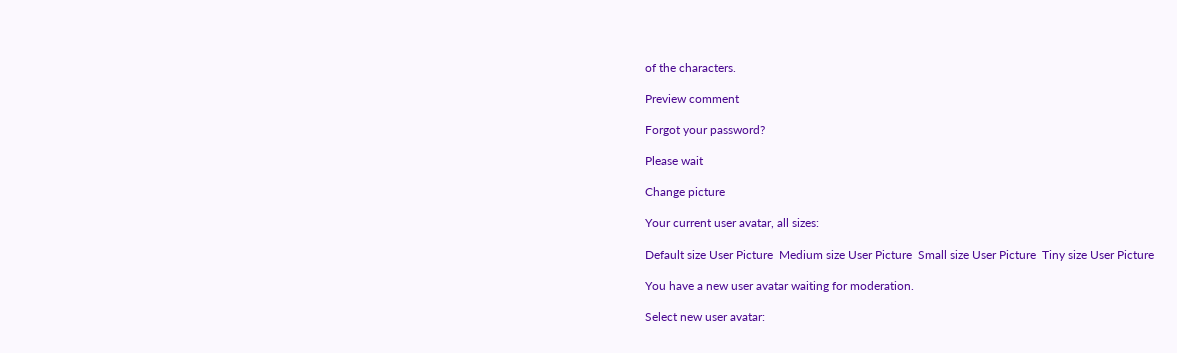of the characters.

Preview comment

Forgot your password?

Please wait

Change picture

Your current user avatar, all sizes:

Default size User Picture  Medium size User Picture  Small size User Picture  Tiny size User Picture

You have a new user avatar waiting for moderation.

Select new user avatar: